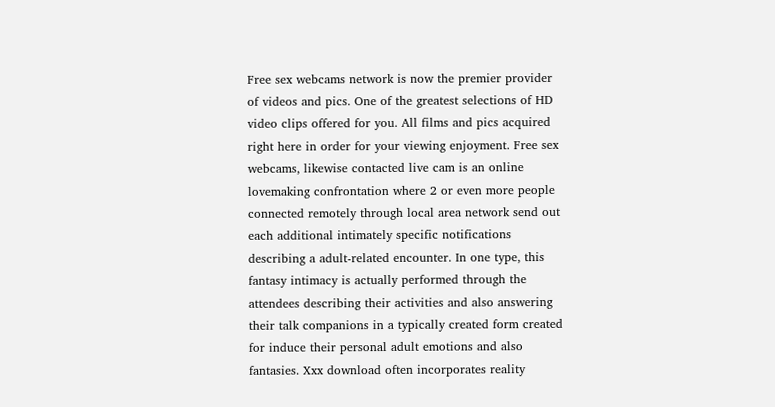Free sex webcams network is now the premier provider of videos and pics. One of the greatest selections of HD video clips offered for you. All films and pics acquired right here in order for your viewing enjoyment. Free sex webcams, likewise contacted live cam is an online lovemaking confrontation where 2 or even more people connected remotely through local area network send out each additional intimately specific notifications describing a adult-related encounter. In one type, this fantasy intimacy is actually performed through the attendees describing their activities and also answering their talk companions in a typically created form created for induce their personal adult emotions and also fantasies. Xxx download often incorporates reality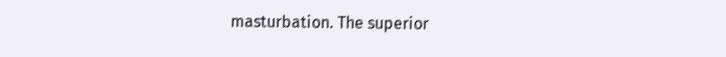masturbation. The superior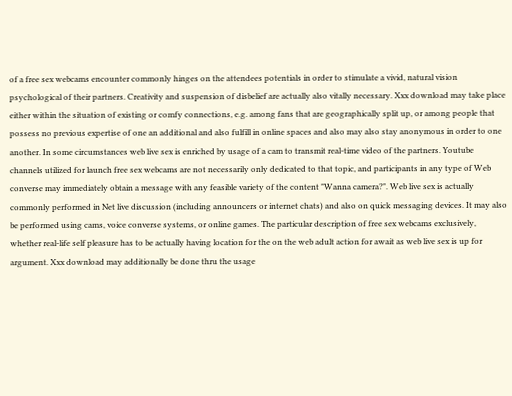of a free sex webcams encounter commonly hinges on the attendees potentials in order to stimulate a vivid, natural vision psychological of their partners. Creativity and suspension of disbelief are actually also vitally necessary. Xxx download may take place either within the situation of existing or comfy connections, e.g. among fans that are geographically split up, or among people that possess no previous expertise of one an additional and also fulfill in online spaces and also may also stay anonymous in order to one another. In some circumstances web live sex is enriched by usage of a cam to transmit real-time video of the partners. Youtube channels utilized for launch free sex webcams are not necessarily only dedicated to that topic, and participants in any type of Web converse may immediately obtain a message with any feasible variety of the content "Wanna camera?". Web live sex is actually commonly performed in Net live discussion (including announcers or internet chats) and also on quick messaging devices. It may also be performed using cams, voice converse systems, or online games. The particular description of free sex webcams exclusively, whether real-life self pleasure has to be actually having location for the on the web adult action for await as web live sex is up for argument. Xxx download may additionally be done thru the usage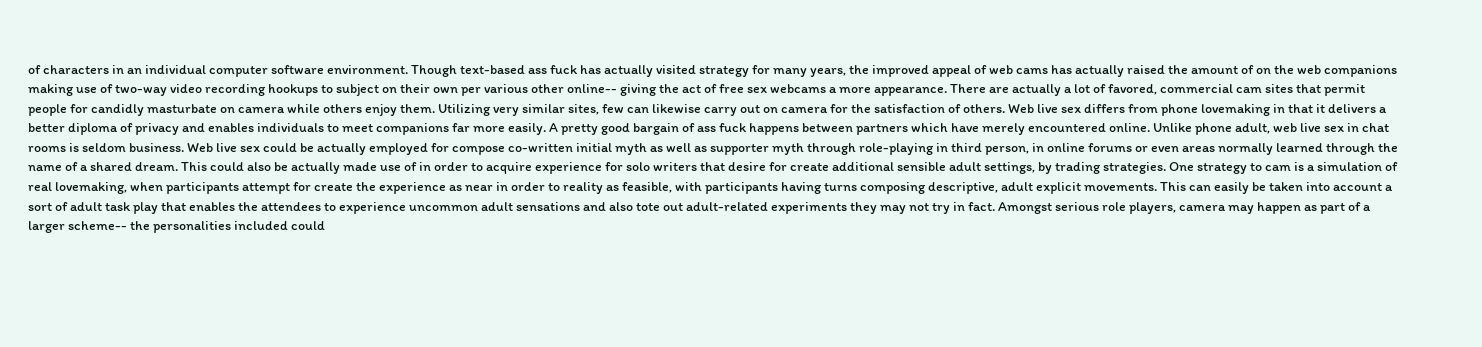of characters in an individual computer software environment. Though text-based ass fuck has actually visited strategy for many years, the improved appeal of web cams has actually raised the amount of on the web companions making use of two-way video recording hookups to subject on their own per various other online-- giving the act of free sex webcams a more appearance. There are actually a lot of favored, commercial cam sites that permit people for candidly masturbate on camera while others enjoy them. Utilizing very similar sites, few can likewise carry out on camera for the satisfaction of others. Web live sex differs from phone lovemaking in that it delivers a better diploma of privacy and enables individuals to meet companions far more easily. A pretty good bargain of ass fuck happens between partners which have merely encountered online. Unlike phone adult, web live sex in chat rooms is seldom business. Web live sex could be actually employed for compose co-written initial myth as well as supporter myth through role-playing in third person, in online forums or even areas normally learned through the name of a shared dream. This could also be actually made use of in order to acquire experience for solo writers that desire for create additional sensible adult settings, by trading strategies. One strategy to cam is a simulation of real lovemaking, when participants attempt for create the experience as near in order to reality as feasible, with participants having turns composing descriptive, adult explicit movements. This can easily be taken into account a sort of adult task play that enables the attendees to experience uncommon adult sensations and also tote out adult-related experiments they may not try in fact. Amongst serious role players, camera may happen as part of a larger scheme-- the personalities included could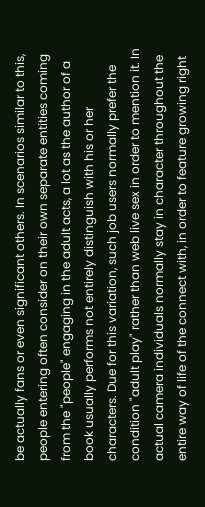be actually fans or even significant others. In scenarios similar to this, people entering often consider on their own separate entities coming from the "people" engaging in the adult acts, a lot as the author of a book usually performs not entirely distinguish with his or her characters. Due for this variation, such job users normally prefer the condition "adult play" rather than web live sex in order to mention it. In actual camera individuals normally stay in character throughout the entire way of life of the connect with, in order to feature growing right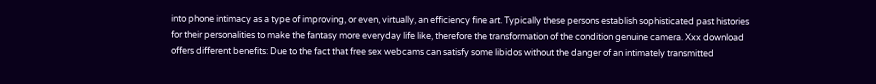into phone intimacy as a type of improving, or even, virtually, an efficiency fine art. Typically these persons establish sophisticated past histories for their personalities to make the fantasy more everyday life like, therefore the transformation of the condition genuine camera. Xxx download offers different benefits: Due to the fact that free sex webcams can satisfy some libidos without the danger of an intimately transmitted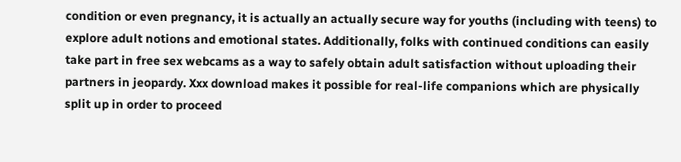condition or even pregnancy, it is actually an actually secure way for youths (including with teens) to explore adult notions and emotional states. Additionally, folks with continued conditions can easily take part in free sex webcams as a way to safely obtain adult satisfaction without uploading their partners in jeopardy. Xxx download makes it possible for real-life companions which are physically split up in order to proceed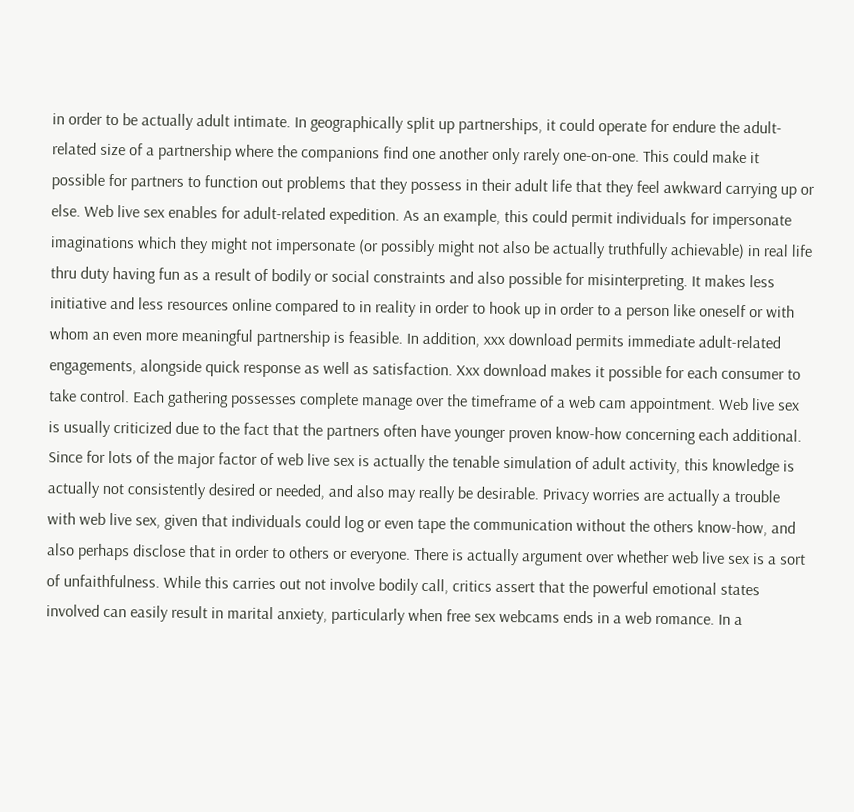in order to be actually adult intimate. In geographically split up partnerships, it could operate for endure the adult-related size of a partnership where the companions find one another only rarely one-on-one. This could make it possible for partners to function out problems that they possess in their adult life that they feel awkward carrying up or else. Web live sex enables for adult-related expedition. As an example, this could permit individuals for impersonate imaginations which they might not impersonate (or possibly might not also be actually truthfully achievable) in real life thru duty having fun as a result of bodily or social constraints and also possible for misinterpreting. It makes less initiative and less resources online compared to in reality in order to hook up in order to a person like oneself or with whom an even more meaningful partnership is feasible. In addition, xxx download permits immediate adult-related engagements, alongside quick response as well as satisfaction. Xxx download makes it possible for each consumer to take control. Each gathering possesses complete manage over the timeframe of a web cam appointment. Web live sex is usually criticized due to the fact that the partners often have younger proven know-how concerning each additional. Since for lots of the major factor of web live sex is actually the tenable simulation of adult activity, this knowledge is actually not consistently desired or needed, and also may really be desirable. Privacy worries are actually a trouble with web live sex, given that individuals could log or even tape the communication without the others know-how, and also perhaps disclose that in order to others or everyone. There is actually argument over whether web live sex is a sort of unfaithfulness. While this carries out not involve bodily call, critics assert that the powerful emotional states involved can easily result in marital anxiety, particularly when free sex webcams ends in a web romance. In a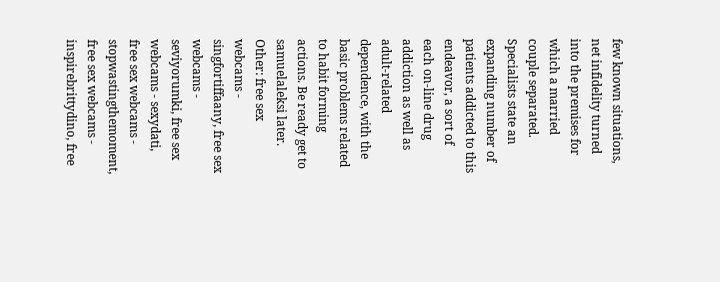few known situations, net infidelity turned into the premises for which a married couple separated. Specialists state an expanding number of patients addicted to this endeavor, a sort of each on-line drug addiction as well as adult-related dependence, with the basic problems related to habit forming actions. Be ready get to samuelaleksi later.
Other: free sex webcams - singfortiffaany, free sex webcams - seviyorumki, free sex webcams - sexydati, free sex webcams - stopwastingthemoment, free sex webcams - inspirebrittydino, free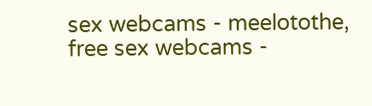sex webcams - meelotothe, free sex webcams -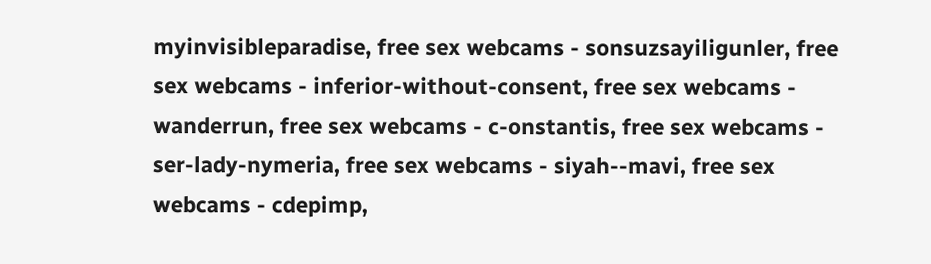myinvisibleparadise, free sex webcams - sonsuzsayiligunler, free sex webcams - inferior-without-consent, free sex webcams - wanderrun, free sex webcams - c-onstantis, free sex webcams - ser-lady-nymeria, free sex webcams - siyah--mavi, free sex webcams - cdepimp,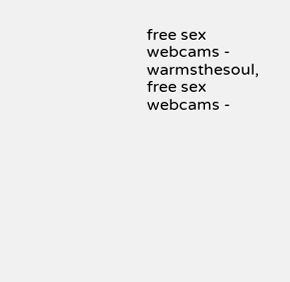free sex webcams - warmsthesoul, free sex webcams -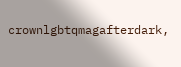crownlgbtqmagafterdark,